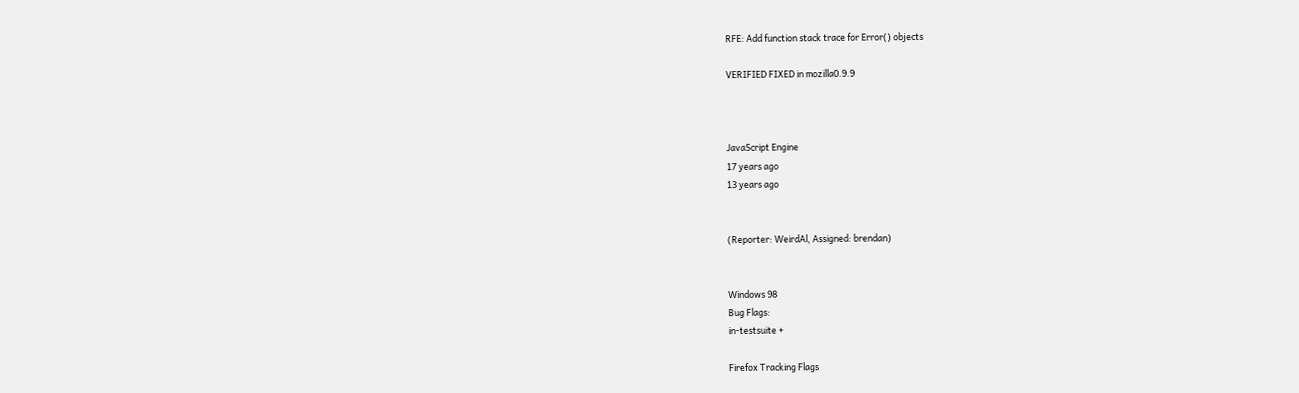RFE: Add function stack trace for Error() objects

VERIFIED FIXED in mozilla0.9.9



JavaScript Engine
17 years ago
13 years ago


(Reporter: WeirdAl, Assigned: brendan)


Windows 98
Bug Flags:
in-testsuite +

Firefox Tracking Flags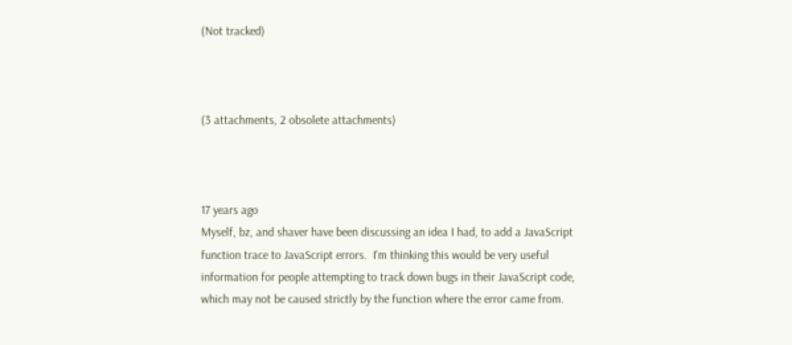(Not tracked)



(3 attachments, 2 obsolete attachments)



17 years ago
Myself, bz, and shaver have been discussing an idea I had, to add a JavaScript
function trace to JavaScript errors.  I'm thinking this would be very useful
information for people attempting to track down bugs in their JavaScript code,
which may not be caused strictly by the function where the error came from.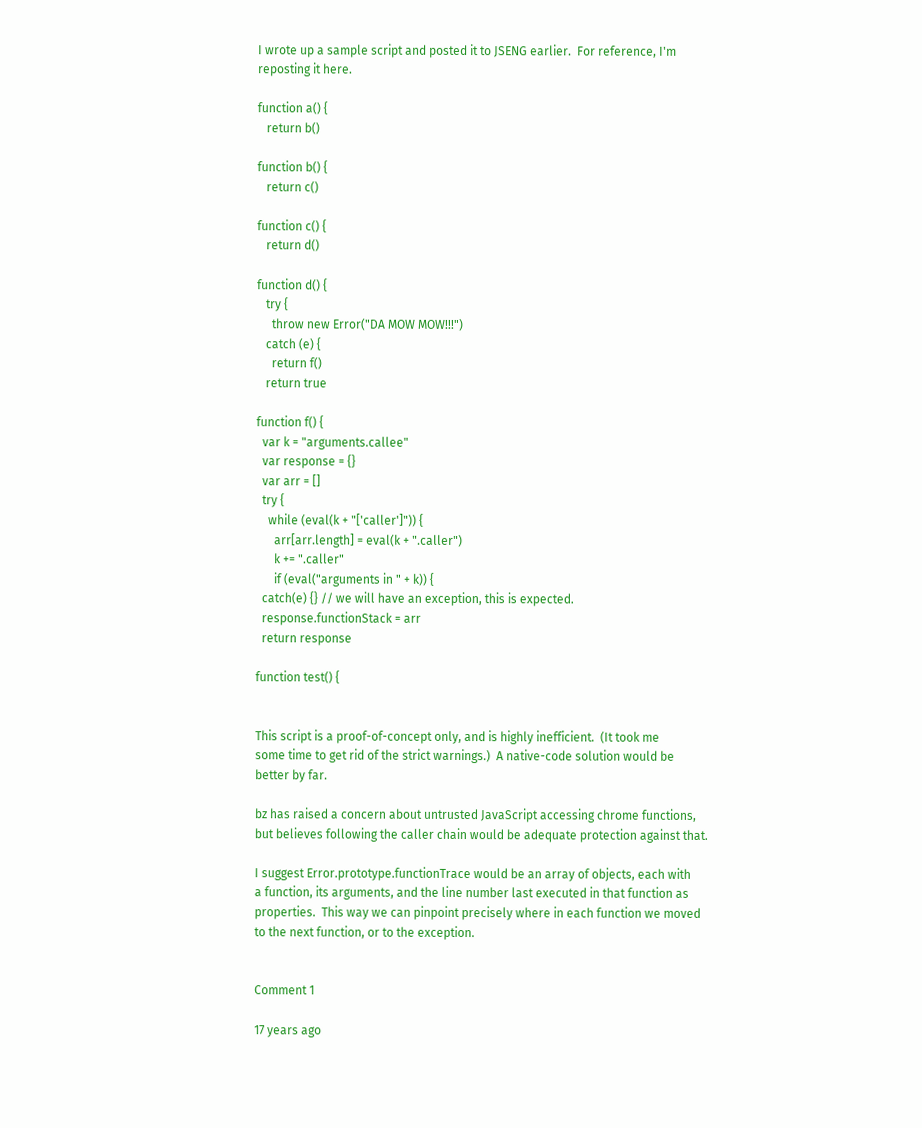I wrote up a sample script and posted it to JSENG earlier.  For reference, I'm
reposting it here.

function a() {
   return b()

function b() {
   return c()

function c() {
   return d()

function d() {
   try {
     throw new Error("DA MOW MOW!!!")
   catch (e) {
     return f()
   return true

function f() {
  var k = "arguments.callee"
  var response = {}
  var arr = []
  try {
    while (eval(k + "['caller']")) {
      arr[arr.length] = eval(k + ".caller")
      k += ".caller"
      if (eval("arguments in " + k)) {
  catch(e) {} // we will have an exception, this is expected.
  response.functionStack = arr
  return response

function test() {


This script is a proof-of-concept only, and is highly inefficient.  (It took me
some time to get rid of the strict warnings.)  A native-code solution would be
better by far.

bz has raised a concern about untrusted JavaScript accessing chrome functions,
but believes following the caller chain would be adequate protection against that.

I suggest Error.prototype.functionTrace would be an array of objects, each with
a function, its arguments, and the line number last executed in that function as
properties.  This way we can pinpoint precisely where in each function we moved
to the next function, or to the exception.


Comment 1

17 years ago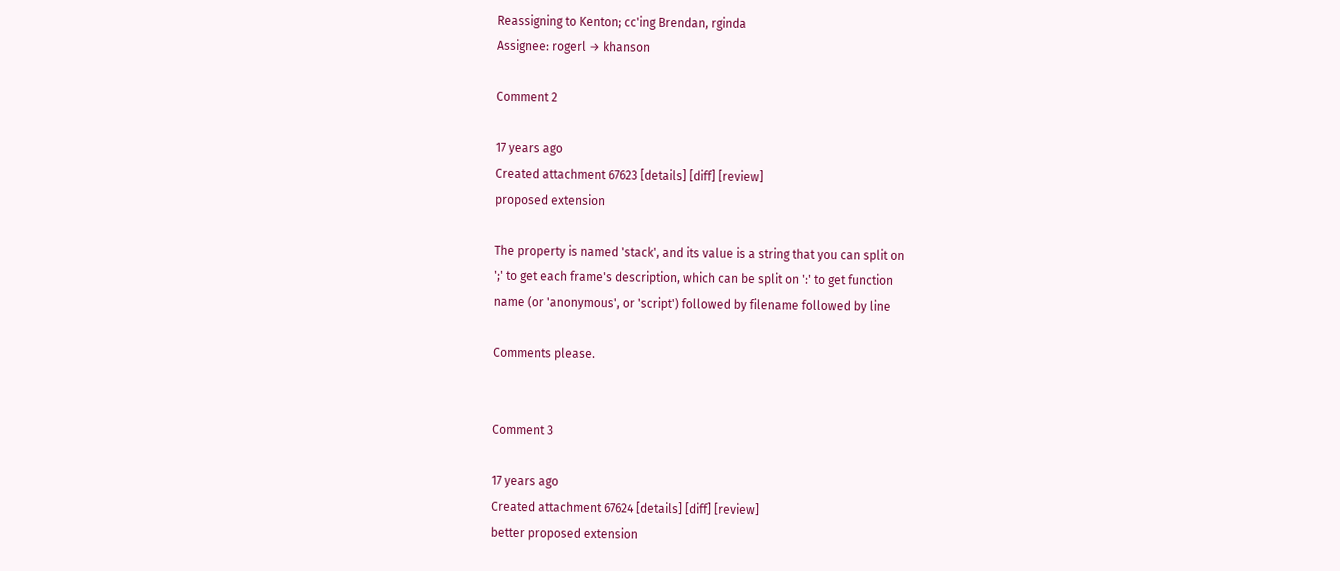Reassigning to Kenton; cc'ing Brendan, rginda
Assignee: rogerl → khanson

Comment 2

17 years ago
Created attachment 67623 [details] [diff] [review]
proposed extension

The property is named 'stack', and its value is a string that you can split on
';' to get each frame's description, which can be split on ':' to get function
name (or 'anonymous', or 'script') followed by filename followed by line

Comments please.


Comment 3

17 years ago
Created attachment 67624 [details] [diff] [review]
better proposed extension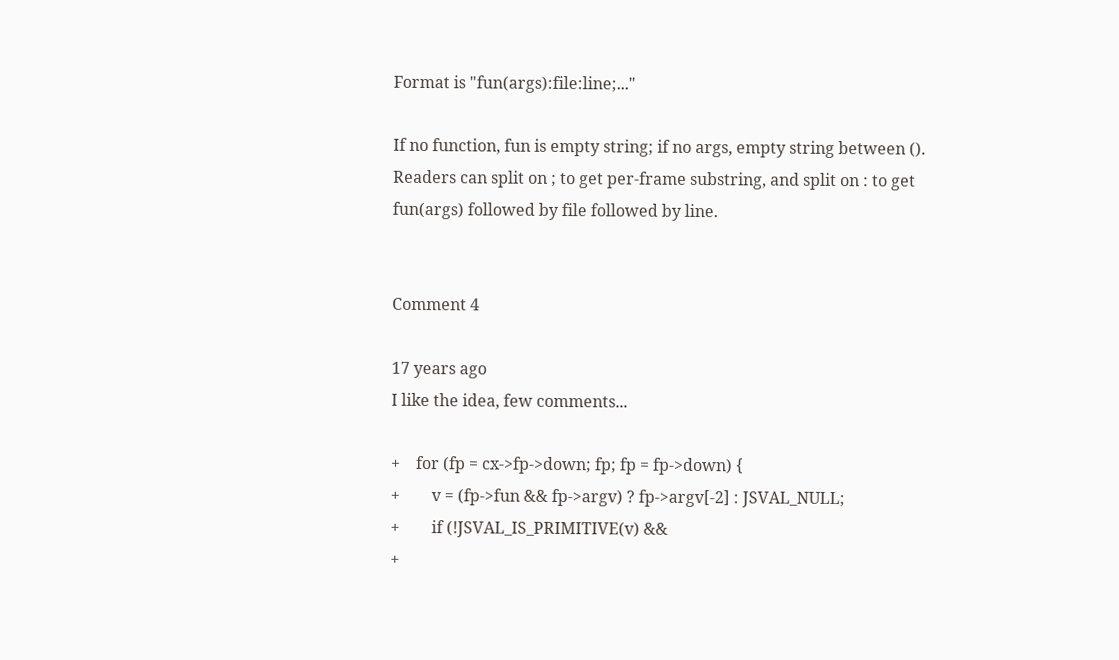Format is "fun(args):file:line;..."

If no function, fun is empty string; if no args, empty string between ().
Readers can split on ; to get per-frame substring, and split on : to get
fun(args) followed by file followed by line.


Comment 4

17 years ago
I like the idea, few comments...

+    for (fp = cx->fp->down; fp; fp = fp->down) {
+        v = (fp->fun && fp->argv) ? fp->argv[-2] : JSVAL_NULL;
+        if (!JSVAL_IS_PRIMITIVE(v) &&
+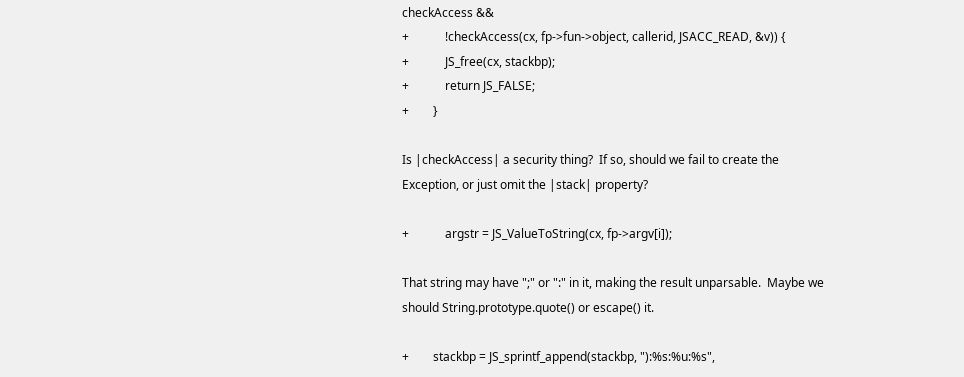checkAccess &&
+            !checkAccess(cx, fp->fun->object, callerid, JSACC_READ, &v)) {
+            JS_free(cx, stackbp);
+            return JS_FALSE;
+        }

Is |checkAccess| a security thing?  If so, should we fail to create the
Exception, or just omit the |stack| property?

+            argstr = JS_ValueToString(cx, fp->argv[i]);

That string may have ";" or ":" in it, making the result unparsable.  Maybe we
should String.prototype.quote() or escape() it.

+        stackbp = JS_sprintf_append(stackbp, "):%s:%u:%s",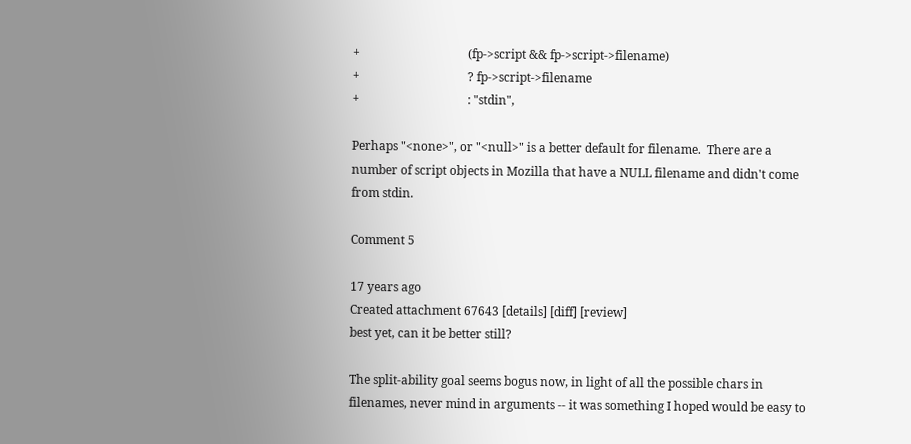+                                    (fp->script && fp->script->filename)
+                                    ? fp->script->filename
+                                    : "stdin",

Perhaps "<none>", or "<null>" is a better default for filename.  There are a
number of script objects in Mozilla that have a NULL filename and didn't come
from stdin.

Comment 5

17 years ago
Created attachment 67643 [details] [diff] [review]
best yet, can it be better still?

The split-ability goal seems bogus now, in light of all the possible chars in
filenames, never mind in arguments -- it was something I hoped would be easy to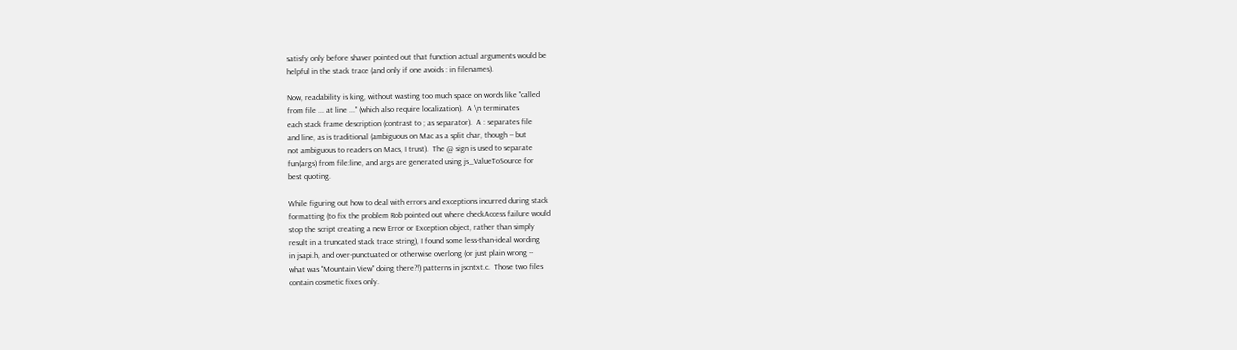satisfy only before shaver pointed out that function actual arguments would be
helpful in the stack trace (and only if one avoids : in filenames).

Now, readability is king, without wasting too much space on words like "called
from file ... at line ..." (which also require localization).  A \n terminates
each stack frame description (contrast to ; as separator).  A : separates file
and line, as is traditional (ambiguous on Mac as a split char, though -- but
not ambiguous to readers on Macs, I trust).  The @ sign is used to separate
fun(args) from file:line, and args are generated using js_ValueToSource for
best quoting.

While figuring out how to deal with errors and exceptions incurred during stack
formatting (to fix the problem Rob pointed out where checkAccess failure would
stop the script creating a new Error or Exception object, rather than simply
result in a truncated stack trace string), I found some less-than-ideal wording
in jsapi.h, and over-punctuated or otherwise overlong (or just plain wrong --
what was "Mountain View" doing there?!) patterns in jscntxt.c.  Those two files
contain cosmetic fixes only.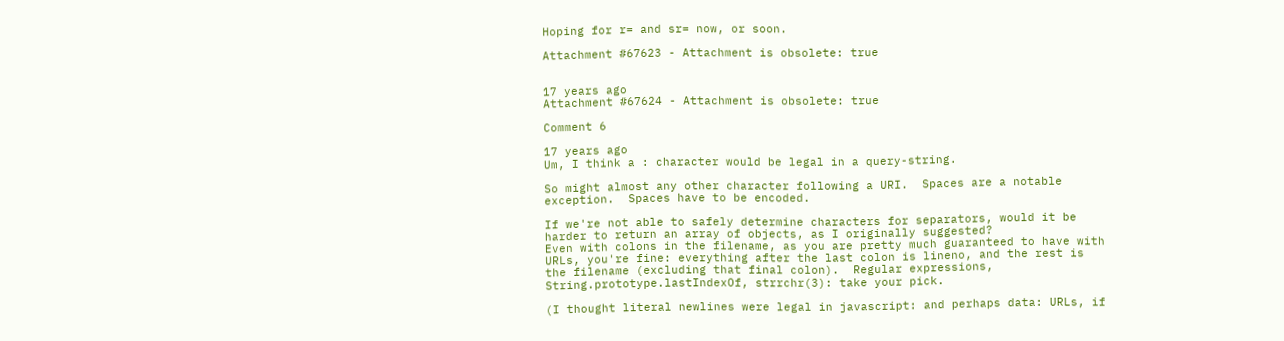Hoping for r= and sr= now, or soon.

Attachment #67623 - Attachment is obsolete: true


17 years ago
Attachment #67624 - Attachment is obsolete: true

Comment 6

17 years ago
Um, I think a : character would be legal in a query-string.

So might almost any other character following a URI.  Spaces are a notable
exception.  Spaces have to be encoded.

If we're not able to safely determine characters for separators, would it be
harder to return an array of objects, as I originally suggested?
Even with colons in the filename, as you are pretty much guaranteed to have with
URLs, you're fine: everything after the last colon is lineno, and the rest is
the filename (excluding that final colon).  Regular expressions,
String.prototype.lastIndexOf, strrchr(3): take your pick.

(I thought literal newlines were legal in javascript: and perhaps data: URLs, if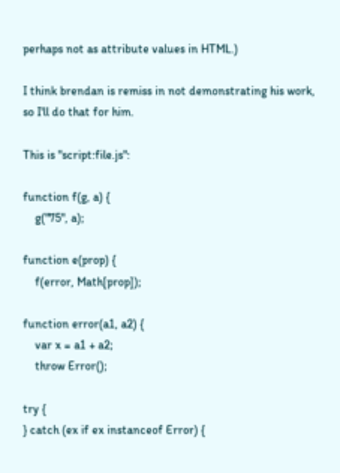perhaps not as attribute values in HTML.)

I think brendan is remiss in not demonstrating his work, so I'll do that for him.

This is "script:file.js":

function f(g, a) {
    g("75", a);

function e(prop) {
    f(error, Math[prop]);

function error(a1, a2) {
    var x = a1 + a2;
    throw Error();

try {
} catch (ex if ex instanceof Error) {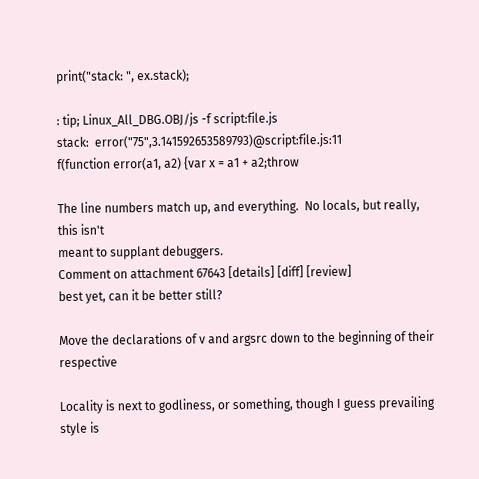print("stack: ", ex.stack);

: tip; Linux_All_DBG.OBJ/js -f script:file.js
stack:  error("75",3.141592653589793)@script:file.js:11
f(function error(a1, a2) {var x = a1 + a2;throw

The line numbers match up, and everything.  No locals, but really, this isn't
meant to supplant debuggers.
Comment on attachment 67643 [details] [diff] [review]
best yet, can it be better still?

Move the declarations of v and argsrc down to the beginning of their respective

Locality is next to godliness, or something, though I guess prevailing style is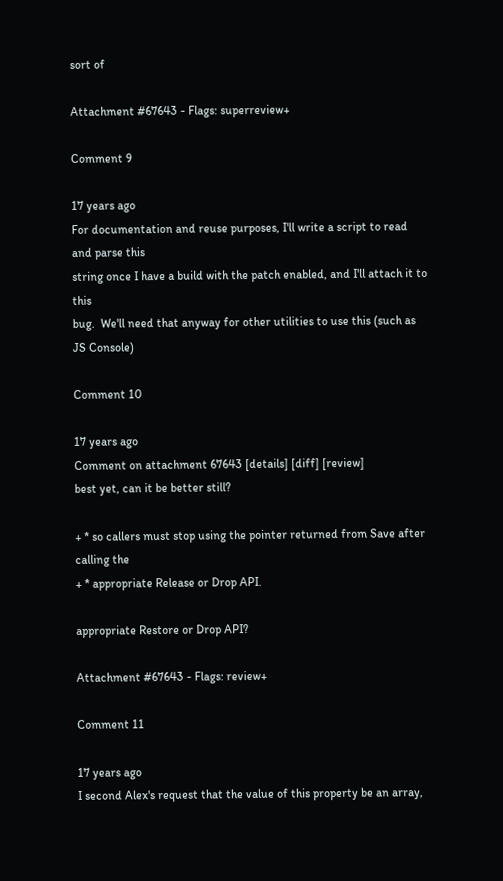sort of

Attachment #67643 - Flags: superreview+

Comment 9

17 years ago
For documentation and reuse purposes, I'll write a script to read and parse this
string once I have a build with the patch enabled, and I'll attach it to this
bug.  We'll need that anyway for other utilities to use this (such as JS Console)

Comment 10

17 years ago
Comment on attachment 67643 [details] [diff] [review]
best yet, can it be better still?

+ * so callers must stop using the pointer returned from Save after calling the
+ * appropriate Release or Drop API.

appropriate Restore or Drop API?

Attachment #67643 - Flags: review+

Comment 11

17 years ago
I second Alex's request that the value of this property be an array,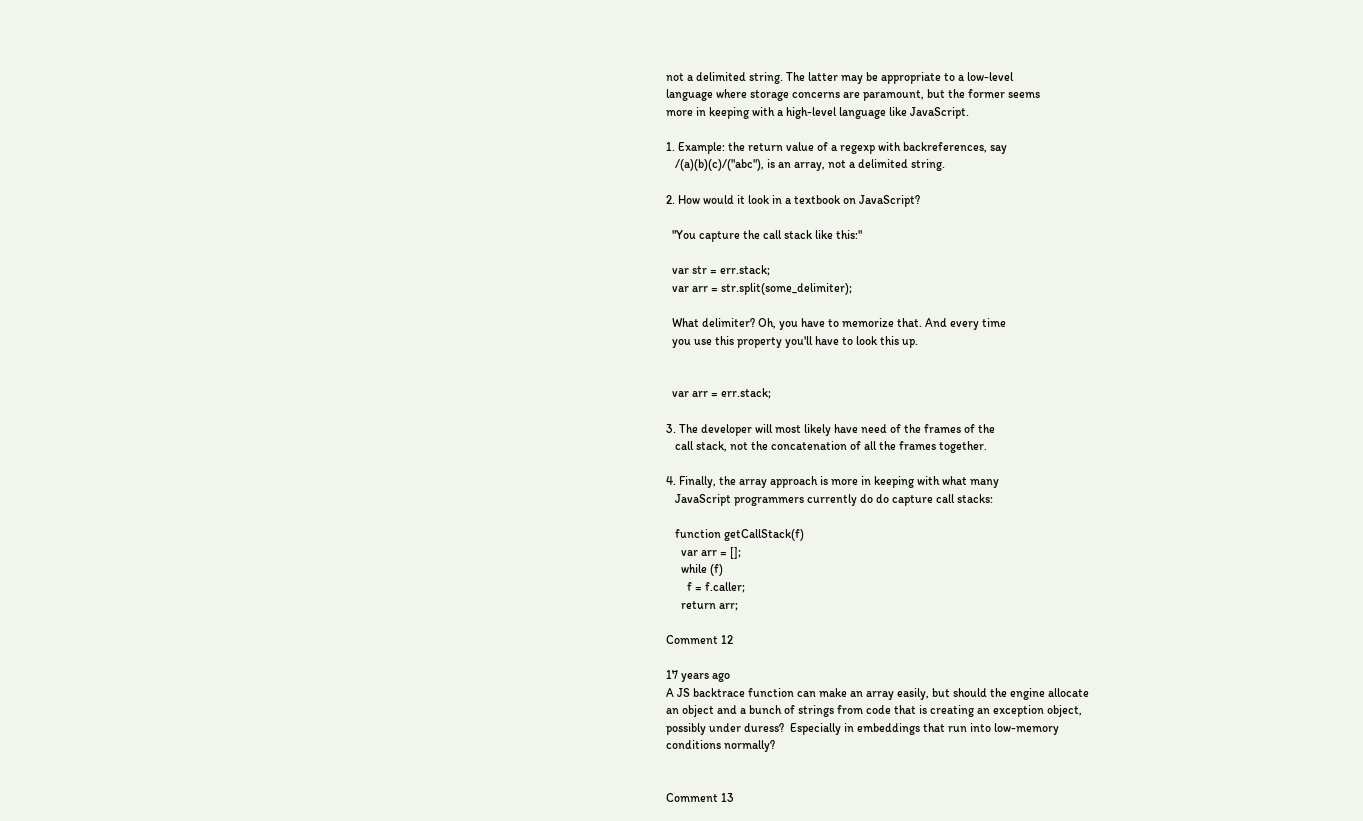not a delimited string. The latter may be appropriate to a low-level
language where storage concerns are paramount, but the former seems
more in keeping with a high-level language like JavaScript.

1. Example: the return value of a regexp with backreferences, say
   /(a)(b)(c)/("abc"), is an array, not a delimited string.

2. How would it look in a textbook on JavaScript?

  "You capture the call stack like this:"

  var str = err.stack;
  var arr = str.split(some_delimiter);

  What delimiter? Oh, you have to memorize that. And every time
  you use this property you'll have to look this up.


  var arr = err.stack;

3. The developer will most likely have need of the frames of the
   call stack, not the concatenation of all the frames together.

4. Finally, the array approach is more in keeping with what many
   JavaScript programmers currently do do capture call stacks:

   function getCallStack(f)
     var arr = [];
     while (f)
       f = f.caller;
     return arr;

Comment 12

17 years ago
A JS backtrace function can make an array easily, but should the engine allocate
an object and a bunch of strings from code that is creating an exception object,
possibly under duress?  Especially in embeddings that run into low-memory
conditions normally?


Comment 13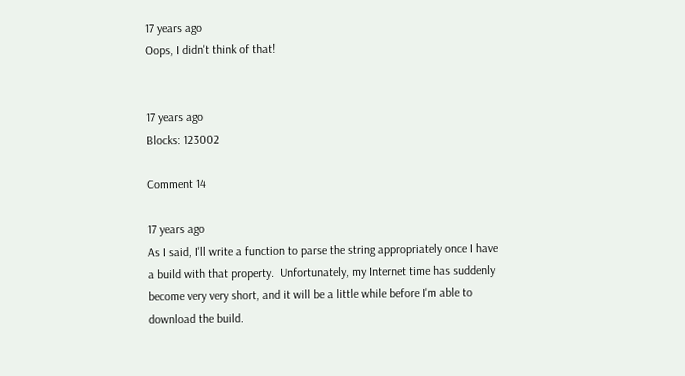17 years ago
Oops, I didn't think of that!


17 years ago
Blocks: 123002

Comment 14

17 years ago
As I said, I'll write a function to parse the string appropriately once I have
a build with that property.  Unfortunately, my Internet time has suddenly
become very very short, and it will be a little while before I'm able to
download the build.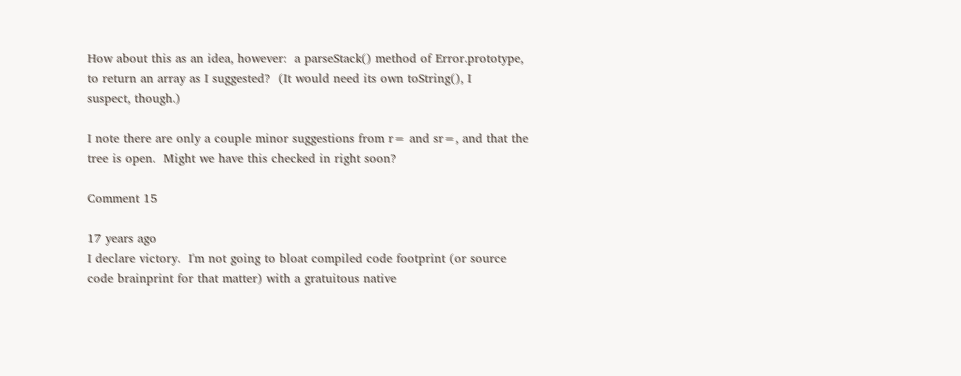How about this as an idea, however:  a parseStack() method of Error.prototype,
to return an array as I suggested?  (It would need its own toString(), I
suspect, though.)

I note there are only a couple minor suggestions from r= and sr=, and that the
tree is open.  Might we have this checked in right soon?

Comment 15

17 years ago
I declare victory.  I'm not going to bloat compiled code footprint (or source
code brainprint for that matter) with a gratuitous native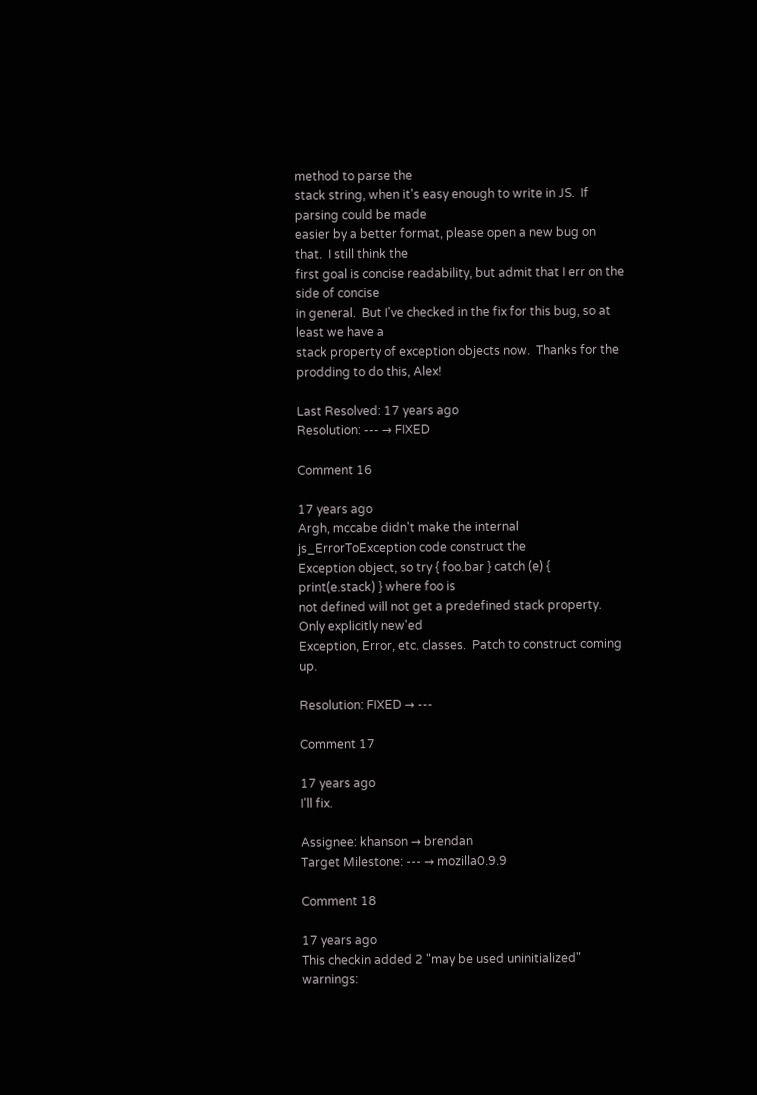method to parse the
stack string, when it's easy enough to write in JS.  If parsing could be made
easier by a better format, please open a new bug on that.  I still think the
first goal is concise readability, but admit that I err on the side of concise
in general.  But I've checked in the fix for this bug, so at least we have a
stack property of exception objects now.  Thanks for the prodding to do this, Alex!

Last Resolved: 17 years ago
Resolution: --- → FIXED

Comment 16

17 years ago
Argh, mccabe didn't make the internal js_ErrorToException code construct the
Exception object, so try { foo.bar } catch (e) { print(e.stack) } where foo is
not defined will not get a predefined stack property.  Only explicitly new'ed
Exception, Error, etc. classes.  Patch to construct coming up.

Resolution: FIXED → ---

Comment 17

17 years ago
I'll fix.

Assignee: khanson → brendan
Target Milestone: --- → mozilla0.9.9

Comment 18

17 years ago
This checkin added 2 "may be used uninitialized" warnings: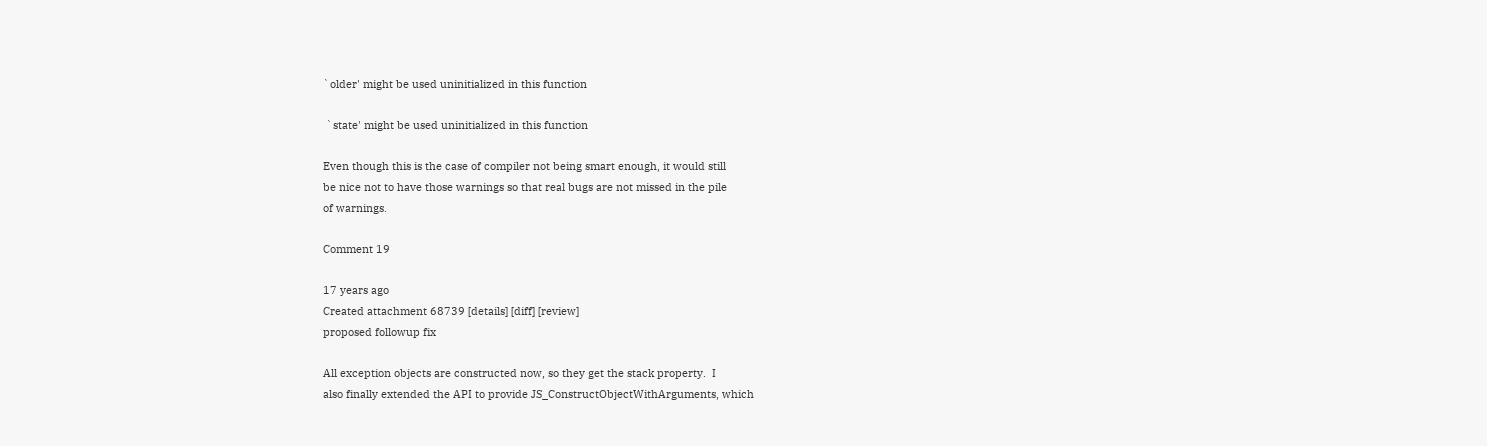`older' might be used uninitialized in this function

 `state' might be used uninitialized in this function

Even though this is the case of compiler not being smart enough, it would still
be nice not to have those warnings so that real bugs are not missed in the pile
of warnings.

Comment 19

17 years ago
Created attachment 68739 [details] [diff] [review]
proposed followup fix

All exception objects are constructed now, so they get the stack property.  I
also finally extended the API to provide JS_ConstructObjectWithArguments, which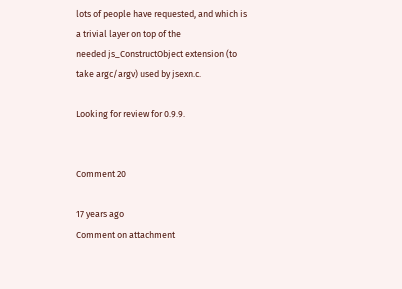lots of people have requested, and which is a trivial layer on top of the
needed js_ConstructObject extension (to take argc/argv) used by jsexn.c.

Looking for review for 0.9.9.


Comment 20

17 years ago
Comment on attachment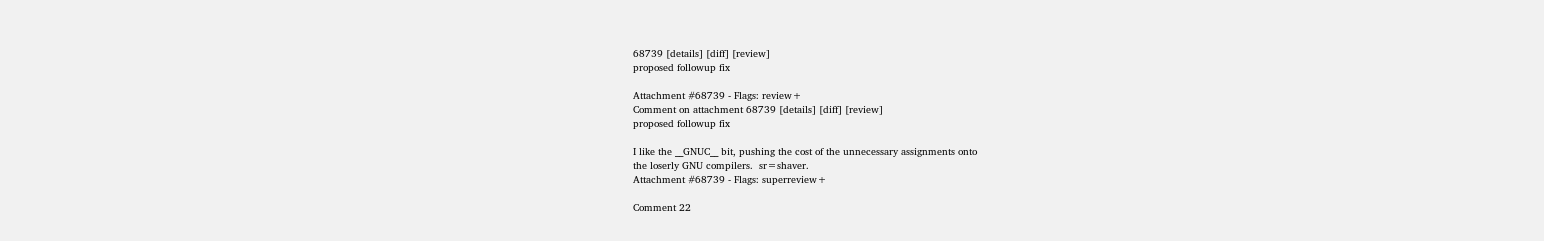68739 [details] [diff] [review]
proposed followup fix

Attachment #68739 - Flags: review+
Comment on attachment 68739 [details] [diff] [review]
proposed followup fix

I like the __GNUC__ bit, pushing the cost of the unnecessary assignments onto
the loserly GNU compilers.  sr=shaver.
Attachment #68739 - Flags: superreview+

Comment 22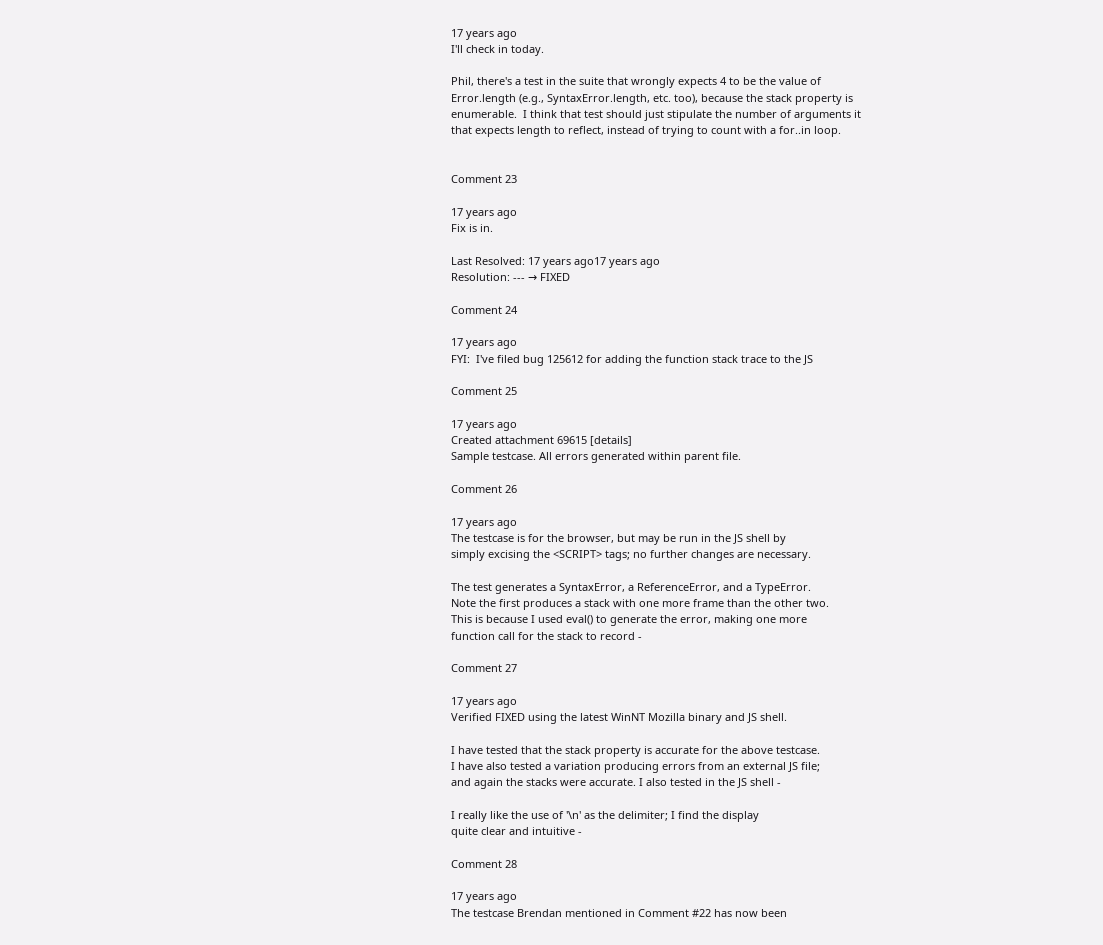17 years ago
I'll check in today.

Phil, there's a test in the suite that wrongly expects 4 to be the value of
Error.length (e.g., SyntaxError.length, etc. too), because the stack property is
enumerable.  I think that test should just stipulate the number of arguments it
that expects length to reflect, instead of trying to count with a for..in loop.


Comment 23

17 years ago
Fix is in.

Last Resolved: 17 years ago17 years ago
Resolution: --- → FIXED

Comment 24

17 years ago
FYI:  I've filed bug 125612 for adding the function stack trace to the JS

Comment 25

17 years ago
Created attachment 69615 [details]
Sample testcase. All errors generated within parent file.

Comment 26

17 years ago
The testcase is for the browser, but may be run in the JS shell by
simply excising the <SCRIPT> tags; no further changes are necessary.

The test generates a SyntaxError, a ReferenceError, and a TypeError.
Note the first produces a stack with one more frame than the other two.
This is because I used eval() to generate the error, making one more
function call for the stack to record -

Comment 27

17 years ago
Verified FIXED using the latest WinNT Mozilla binary and JS shell.

I have tested that the stack property is accurate for the above testcase.
I have also tested a variation producing errors from an external JS file;
and again the stacks were accurate. I also tested in the JS shell -

I really like the use of '\n' as the delimiter; I find the display
quite clear and intuitive -

Comment 28

17 years ago
The testcase Brendan mentioned in Comment #22 has now been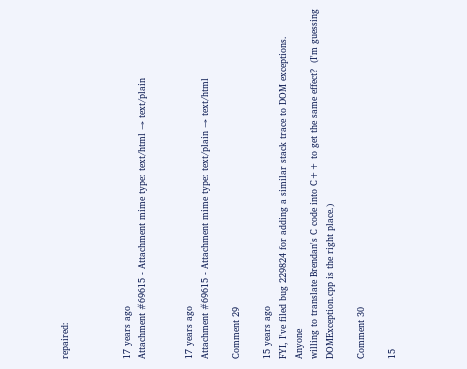repaired:



17 years ago
Attachment #69615 - Attachment mime type: text/html → text/plain


17 years ago
Attachment #69615 - Attachment mime type: text/plain → text/html

Comment 29

15 years ago
FYI, I've filed bug 229824 for adding a similar stack trace to DOM exceptions.  Anyone
willing to translate Brendan's C code into C++ to get the same effect?  (I'm guessing
DOMException.cpp is the right place.)

Comment 30

15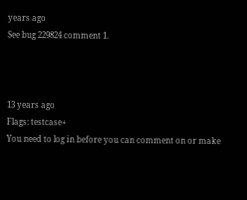years ago
See bug 229824 comment 1.



13 years ago
Flags: testcase+
You need to log in before you can comment on or make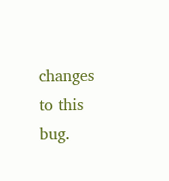changes to this bug.